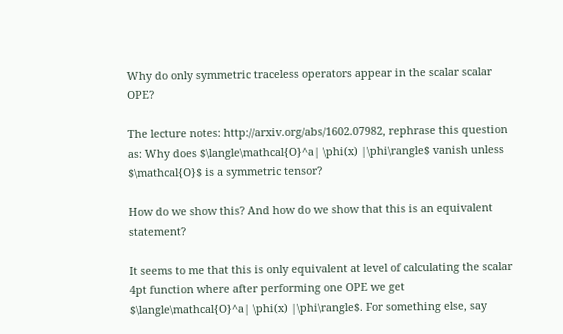Why do only symmetric traceless operators appear in the scalar scalar OPE?

The lecture notes: http://arxiv.org/abs/1602.07982, rephrase this question as: Why does $\langle\mathcal{O}^a| \phi(x) |\phi\rangle$ vanish unless $\mathcal{O}$ is a symmetric tensor?

How do we show this? And how do we show that this is an equivalent statement?

It seems to me that this is only equivalent at level of calculating the scalar 4pt function where after performing one OPE we get $\langle\mathcal{O}^a| \phi(x) |\phi\rangle$. For something else, say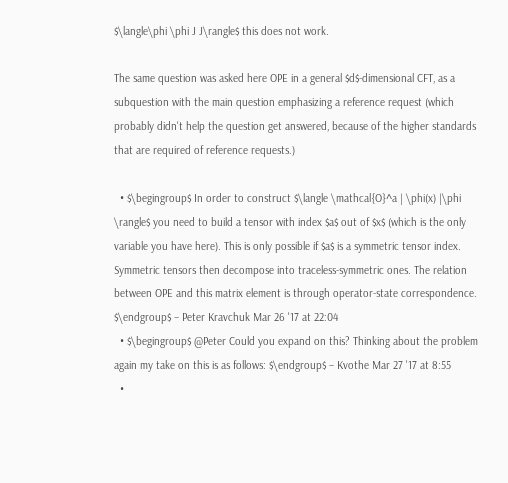$\langle\phi \phi J J\rangle$ this does not work.

The same question was asked here OPE in a general $d$-dimensional CFT, as a subquestion with the main question emphasizing a reference request (which probably didn't help the question get answered, because of the higher standards that are required of reference requests.)

  • $\begingroup$ In order to construct $\langle \mathcal{O}^a | \phi(x) |\phi \rangle$ you need to build a tensor with index $a$ out of $x$ (which is the only variable you have here). This is only possible if $a$ is a symmetric tensor index. Symmetric tensors then decompose into traceless-symmetric ones. The relation between OPE and this matrix element is through operator-state correspondence. $\endgroup$ – Peter Kravchuk Mar 26 '17 at 22:04
  • $\begingroup$ @Peter Could you expand on this? Thinking about the problem again my take on this is as follows: $\endgroup$ – Kvothe Mar 27 '17 at 8:55
  •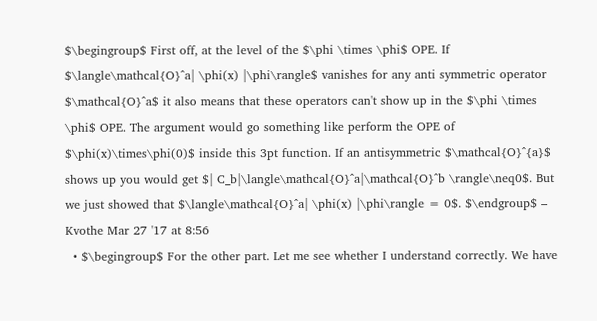$\begingroup$ First off, at the level of the $\phi \times \phi$ OPE. If $\langle\mathcal{O}^a| \phi(x) |\phi\rangle$ vanishes for any anti symmetric operator $\mathcal{O}^a$ it also means that these operators can't show up in the $\phi \times \phi$ OPE. The argument would go something like perform the OPE of $\phi(x)\times\phi(0)$ inside this 3pt function. If an antisymmetric $\mathcal{O}^{a}$ shows up you would get $| C_b|\langle\mathcal{O}^a|\mathcal{O}^b \rangle\neq0$. But we just showed that $\langle\mathcal{O}^a| \phi(x) |\phi\rangle = 0$. $\endgroup$ – Kvothe Mar 27 '17 at 8:56
  • $\begingroup$ For the other part. Let me see whether I understand correctly. We have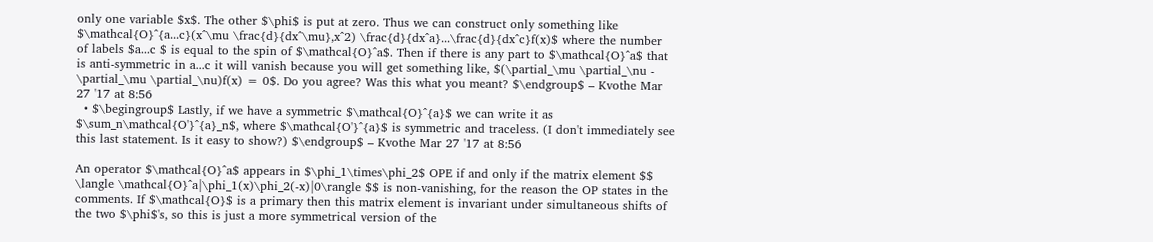only one variable $x$. The other $\phi$ is put at zero. Thus we can construct only something like $\mathcal{O}^{a...c}(x^\mu \frac{d}{dx^\mu},x^2) \frac{d}{dx^a}...\frac{d}{dx^c}f(x)$ where the number of labels $a...c $ is equal to the spin of $\mathcal{O}^a$. Then if there is any part to $\mathcal{O}^a$ that is anti-symmetric in a...c it will vanish because you will get something like, $(\partial_\mu \partial_\nu - \partial_\mu \partial_\nu)f(x) = 0$. Do you agree? Was this what you meant? $\endgroup$ – Kvothe Mar 27 '17 at 8:56
  • $\begingroup$ Lastly, if we have a symmetric $\mathcal{O}^{a}$ we can write it as $\sum_n\mathcal{O'}^{a}_n$, where $\mathcal{O'}^{a}$ is symmetric and traceless. (I don't immediately see this last statement. Is it easy to show?) $\endgroup$ – Kvothe Mar 27 '17 at 8:56

An operator $\mathcal{O}^a$ appears in $\phi_1\times\phi_2$ OPE if and only if the matrix element $$ \langle \mathcal{O}^a|\phi_1(x)\phi_2(-x)|0\rangle $$ is non-vanishing, for the reason the OP states in the comments. If $\mathcal{O}$ is a primary then this matrix element is invariant under simultaneous shifts of the two $\phi$'s, so this is just a more symmetrical version of the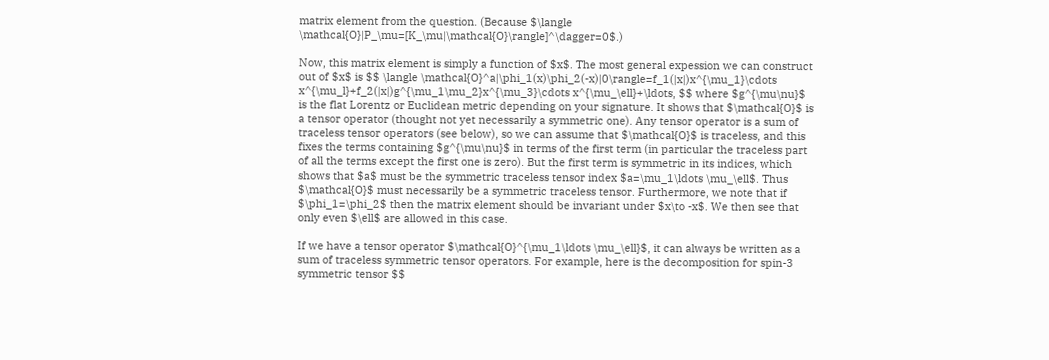matrix element from the question. (Because $\langle \mathcal{O}|P_\mu=[K_\mu|\mathcal{O}\rangle]^\dagger=0$.)

Now, this matrix element is simply a function of $x$. The most general expession we can construct out of $x$ is $$ \langle \mathcal{O}^a|\phi_1(x)\phi_2(-x)|0\rangle=f_1(|x|)x^{\mu_1}\cdots x^{\mu_l}+f_2(|x|)g^{\mu_1\mu_2}x^{\mu_3}\cdots x^{\mu_\ell}+\ldots, $$ where $g^{\mu\nu}$ is the flat Lorentz or Euclidean metric depending on your signature. It shows that $\mathcal{O}$ is a tensor operator (thought not yet necessarily a symmetric one). Any tensor operator is a sum of traceless tensor operators (see below), so we can assume that $\mathcal{O}$ is traceless, and this fixes the terms containing $g^{\mu\nu}$ in terms of the first term (in particular the traceless part of all the terms except the first one is zero). But the first term is symmetric in its indices, which shows that $a$ must be the symmetric traceless tensor index $a=\mu_1\ldots \mu_\ell$. Thus $\mathcal{O}$ must necessarily be a symmetric traceless tensor. Furthermore, we note that if $\phi_1=\phi_2$ then the matrix element should be invariant under $x\to -x$. We then see that only even $\ell$ are allowed in this case.

If we have a tensor operator $\mathcal{O}^{\mu_1\ldots \mu_\ell}$, it can always be written as a sum of traceless symmetric tensor operators. For example, here is the decomposition for spin-3 symmetric tensor $$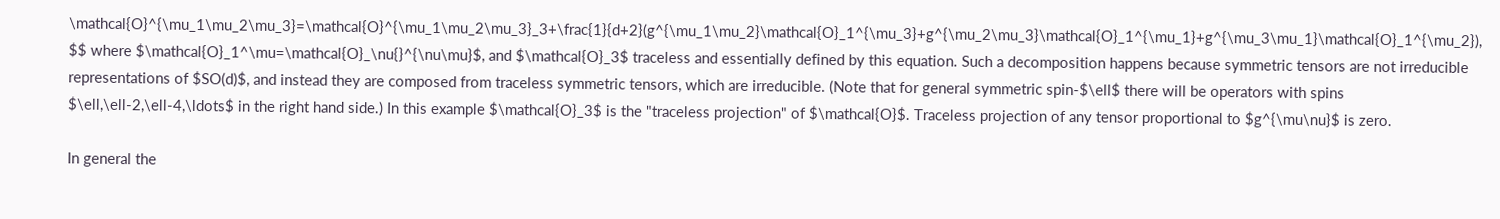\mathcal{O}^{\mu_1\mu_2\mu_3}=\mathcal{O}^{\mu_1\mu_2\mu_3}_3+\frac{1}{d+2}(g^{\mu_1\mu_2}\mathcal{O}_1^{\mu_3}+g^{\mu_2\mu_3}\mathcal{O}_1^{\mu_1}+g^{\mu_3\mu_1}\mathcal{O}_1^{\mu_2}), $$ where $\mathcal{O}_1^\mu=\mathcal{O}_\nu{}^{\nu\mu}$, and $\mathcal{O}_3$ traceless and essentially defined by this equation. Such a decomposition happens because symmetric tensors are not irreducible representations of $SO(d)$, and instead they are composed from traceless symmetric tensors, which are irreducible. (Note that for general symmetric spin-$\ell$ there will be operators with spins $\ell,\ell-2,\ell-4,\ldots$ in the right hand side.) In this example $\mathcal{O}_3$ is the "traceless projection" of $\mathcal{O}$. Traceless projection of any tensor proportional to $g^{\mu\nu}$ is zero.

In general the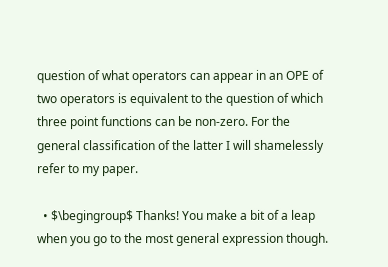question of what operators can appear in an OPE of two operators is equivalent to the question of which three point functions can be non-zero. For the general classification of the latter I will shamelessly refer to my paper.

  • $\begingroup$ Thanks! You make a bit of a leap when you go to the most general expression though.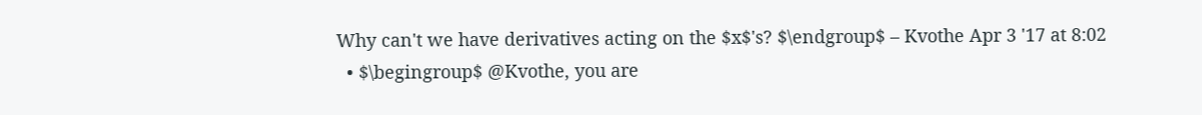Why can't we have derivatives acting on the $x$'s? $\endgroup$ – Kvothe Apr 3 '17 at 8:02
  • $\begingroup$ @Kvothe, you are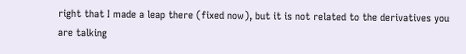right that I made a leap there (fixed now), but it is not related to the derivatives you are talking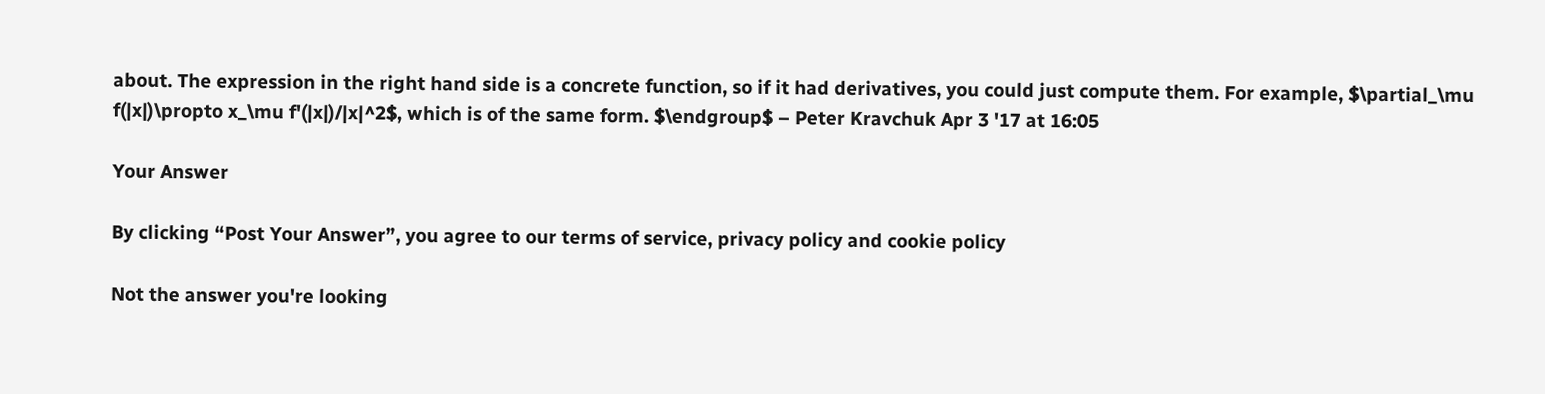about. The expression in the right hand side is a concrete function, so if it had derivatives, you could just compute them. For example, $\partial_\mu f(|x|)\propto x_\mu f'(|x|)/|x|^2$, which is of the same form. $\endgroup$ – Peter Kravchuk Apr 3 '17 at 16:05

Your Answer

By clicking “Post Your Answer”, you agree to our terms of service, privacy policy and cookie policy

Not the answer you're looking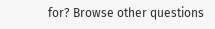for? Browse other questions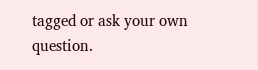tagged or ask your own question.